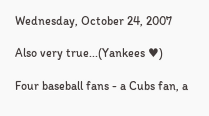Wednesday, October 24, 2007

Also very true...(Yankees ♥)

Four baseball fans - a Cubs fan, a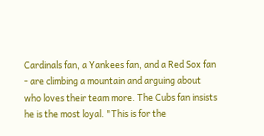Cardinals fan, a Yankees fan, and a Red Sox fan - are climbing a mountain and arguing about who loves their team more. The Cubs fan insists he is the most loyal. "This is for the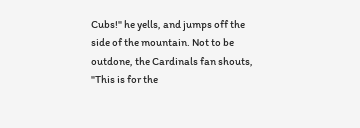Cubs!" he yells, and jumps off the side of the mountain. Not to be outdone, the Cardinals fan shouts, "This is for the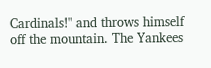Cardinals!" and throws himself off the mountain. The Yankees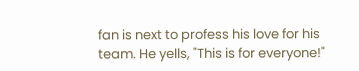fan is next to profess his love for his team. He yells, "This is for everyone!"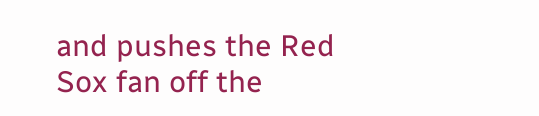and pushes the Red Sox fan off the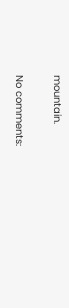mountain.

No comments: